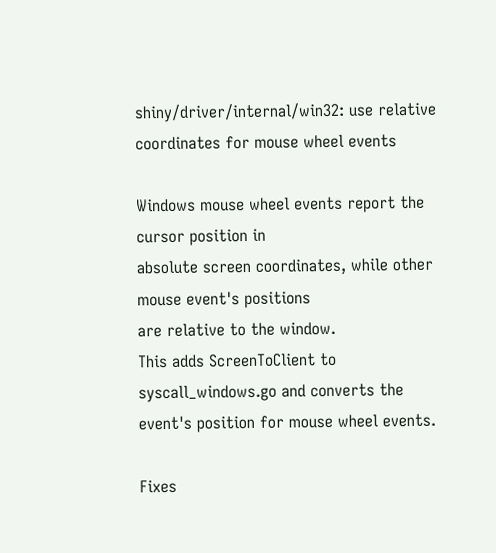shiny/driver/internal/win32: use relative coordinates for mouse wheel events

Windows mouse wheel events report the cursor position in
absolute screen coordinates, while other mouse event's positions
are relative to the window.
This adds ScreenToClient to syscall_windows.go and converts the
event's position for mouse wheel events.

Fixes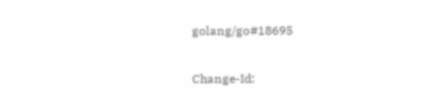golang/go#18695

Change-Id: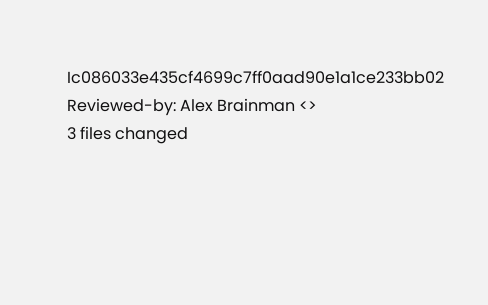Ic086033e435cf4699c7ff0aad90e1a1ce233bb02
Reviewed-by: Alex Brainman <>
3 files changed